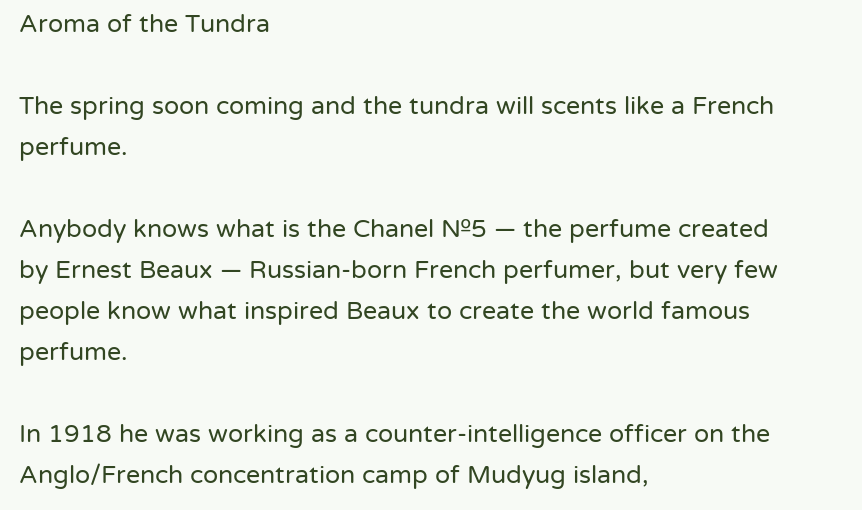Aroma of the Tundra

The spring soon coming and the tundra will scents like a French perfume.

Anybody knows what is the Chanel №5 — the perfume created by Ernest Beaux — Russian-born French perfumer, but very few people know what inspired Beaux to create the world famous perfume.

In 1918 he was working as a counter-intelligence officer on the Anglo/French concentration camp of Mudyug island,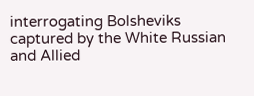interrogating Bolsheviks captured by the White Russian and Allied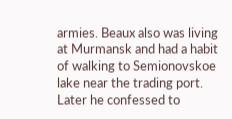armies. Beaux also was living at Murmansk and had a habit of walking to Semionovskoe lake near the trading port. Later he confessed to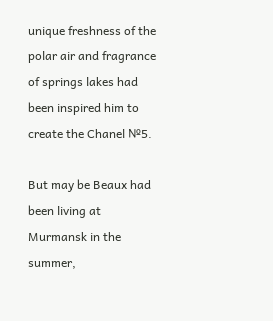unique freshness of the polar air and fragrance of springs lakes had been inspired him to create the Chanel №5.

But may be Beaux had been living at Murmansk in the summer,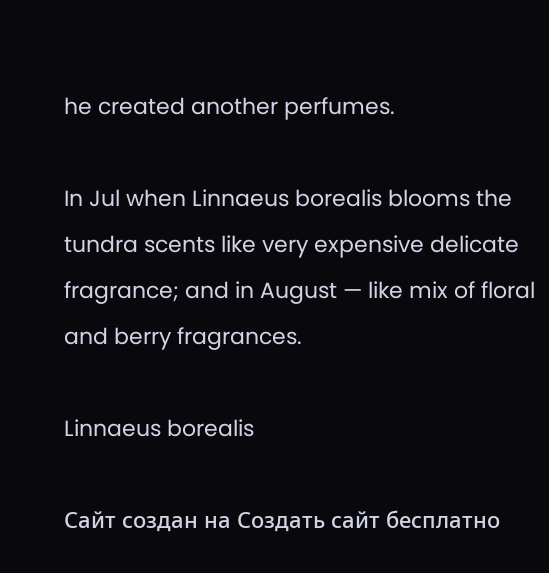he created another perfumes.

In Jul when Linnaeus borealis blooms the tundra scents like very expensive delicate fragrance; and in August — like mix of floral and berry fragrances.

Linnaeus borealis

Сайт создан на Создать сайт бесплатно